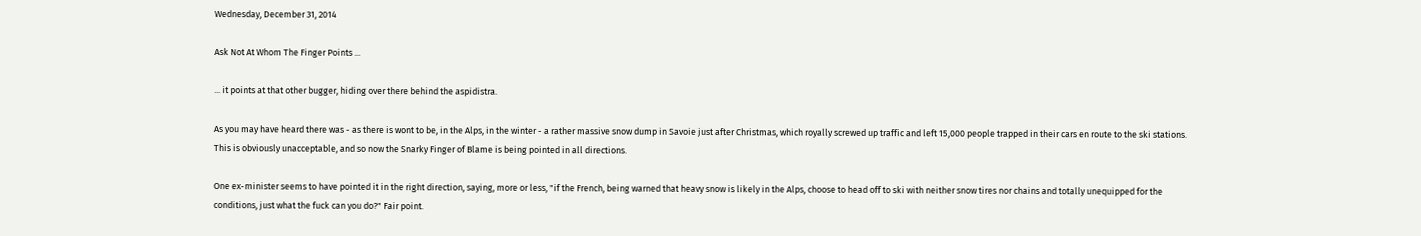Wednesday, December 31, 2014

Ask Not At Whom The Finger Points ...

... it points at that other bugger, hiding over there behind the aspidistra.

As you may have heard there was - as there is wont to be, in the Alps, in the winter - a rather massive snow dump in Savoie just after Christmas, which royally screwed up traffic and left 15,000 people trapped in their cars en route to the ski stations. This is obviously unacceptable, and so now the Snarky Finger of Blame is being pointed in all directions.

One ex-minister seems to have pointed it in the right direction, saying, more or less, "if the French, being warned that heavy snow is likely in the Alps, choose to head off to ski with neither snow tires nor chains and totally unequipped for the conditions, just what the fuck can you do?" Fair point.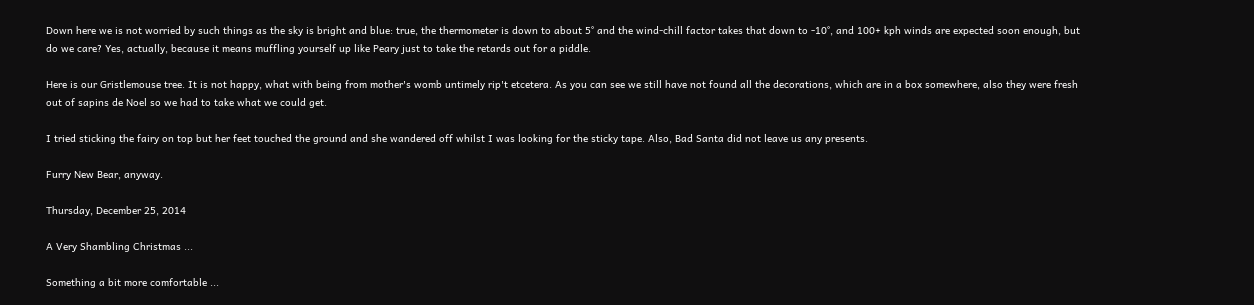Down here we is not worried by such things as the sky is bright and blue: true, the thermometer is down to about 5° and the wind-chill factor takes that down to -10°, and 100+ kph winds are expected soon enough, but do we care? Yes, actually, because it means muffling yourself up like Peary just to take the retards out for a piddle.

Here is our Gristlemouse tree. It is not happy, what with being from mother's womb untimely rip't etcetera. As you can see we still have not found all the decorations, which are in a box somewhere, also they were fresh out of sapins de Noel so we had to take what we could get.

I tried sticking the fairy on top but her feet touched the ground and she wandered off whilst I was looking for the sticky tape. Also, Bad Santa did not leave us any presents.

Furry New Bear, anyway.

Thursday, December 25, 2014

A Very Shambling Christmas ...

Something a bit more comfortable ...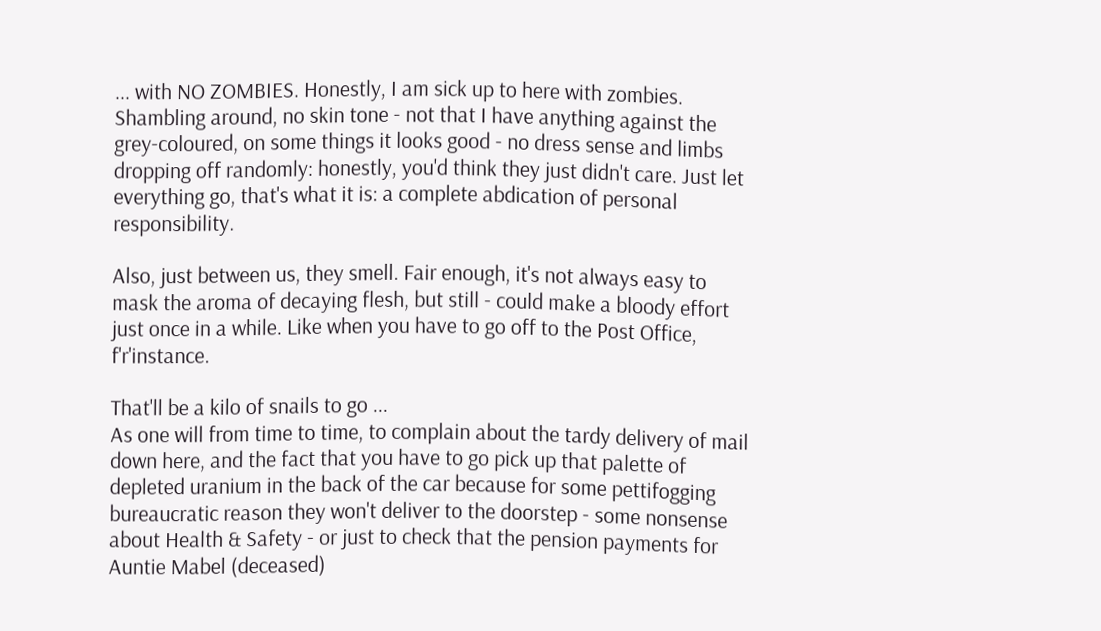... with NO ZOMBIES. Honestly, I am sick up to here with zombies. Shambling around, no skin tone - not that I have anything against the grey-coloured, on some things it looks good - no dress sense and limbs dropping off randomly: honestly, you'd think they just didn't care. Just let everything go, that's what it is: a complete abdication of personal responsibility.

Also, just between us, they smell. Fair enough, it's not always easy to mask the aroma of decaying flesh, but still - could make a bloody effort just once in a while. Like when you have to go off to the Post Office, f'r'instance.

That'll be a kilo of snails to go ...
As one will from time to time, to complain about the tardy delivery of mail down here, and the fact that you have to go pick up that palette of depleted uranium in the back of the car because for some pettifogging bureaucratic reason they won't deliver to the doorstep - some nonsense about Health & Safety - or just to check that the pension payments for Auntie Mabel (deceased)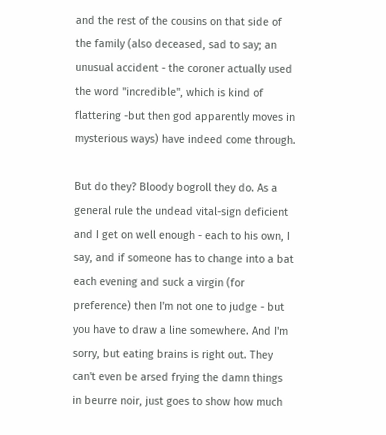and the rest of the cousins on that side of the family (also deceased, sad to say; an unusual accident - the coroner actually used the word "incredible", which is kind of flattering -but then god apparently moves in mysterious ways) have indeed come through.

But do they? Bloody bogroll they do. As a general rule the undead vital-sign deficient and I get on well enough - each to his own, I say, and if someone has to change into a bat each evening and suck a virgin (for preference) then I'm not one to judge - but you have to draw a line somewhere. And I'm sorry, but eating brains is right out. They can't even be arsed frying the damn things in beurre noir, just goes to show how much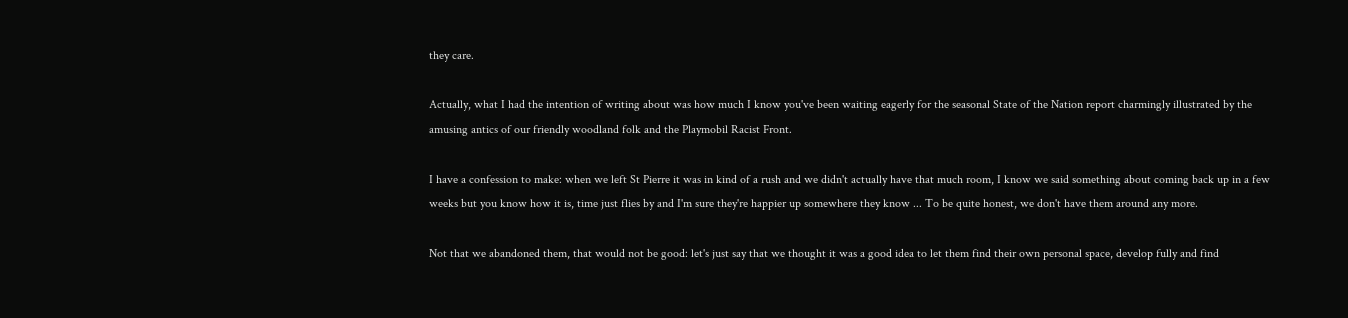they care.

Actually, what I had the intention of writing about was how much I know you've been waiting eagerly for the seasonal State of the Nation report charmingly illustrated by the amusing antics of our friendly woodland folk and the Playmobil Racist Front.

I have a confession to make: when we left St Pierre it was in kind of a rush and we didn't actually have that much room, I know we said something about coming back up in a few weeks but you know how it is, time just flies by and I'm sure they're happier up somewhere they know ... To be quite honest, we don't have them around any more.

Not that we abandoned them, that would not be good: let's just say that we thought it was a good idea to let them find their own personal space, develop fully and find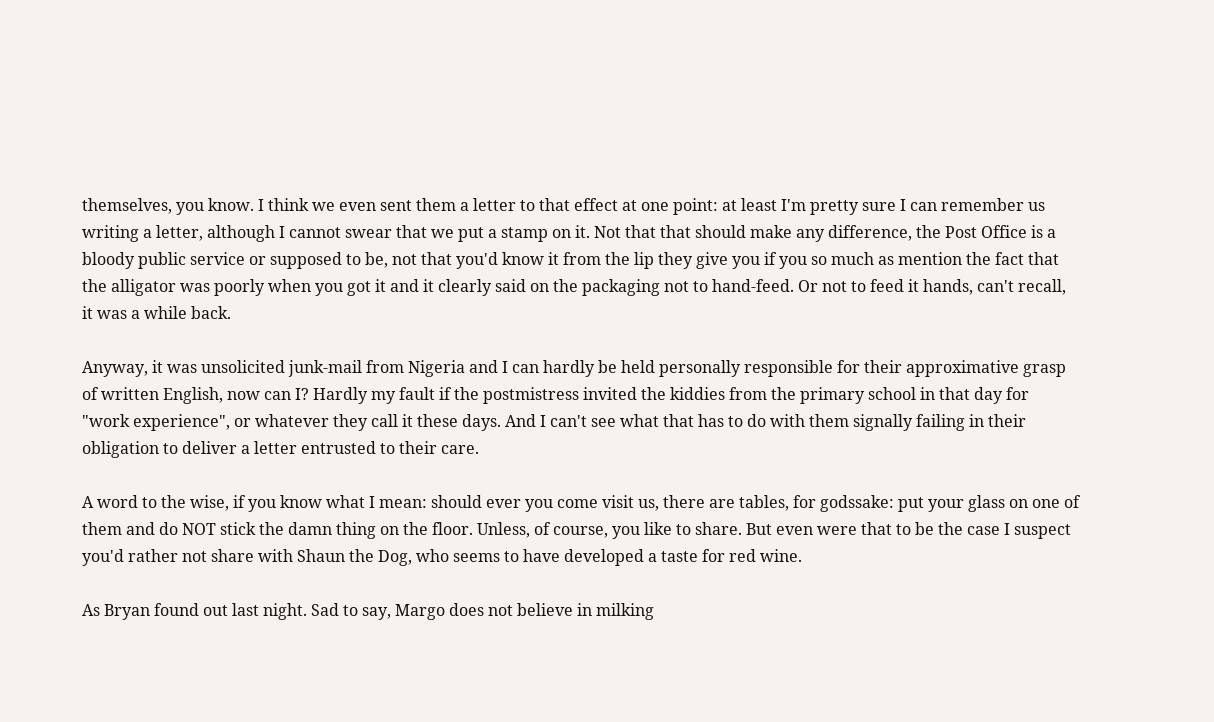themselves, you know. I think we even sent them a letter to that effect at one point: at least I'm pretty sure I can remember us writing a letter, although I cannot swear that we put a stamp on it. Not that that should make any difference, the Post Office is a bloody public service or supposed to be, not that you'd know it from the lip they give you if you so much as mention the fact that the alligator was poorly when you got it and it clearly said on the packaging not to hand-feed. Or not to feed it hands, can't recall, it was a while back.

Anyway, it was unsolicited junk-mail from Nigeria and I can hardly be held personally responsible for their approximative grasp of written English, now can I? Hardly my fault if the postmistress invited the kiddies from the primary school in that day for "work experience", or whatever they call it these days. And I can't see what that has to do with them signally failing in their obligation to deliver a letter entrusted to their care.

A word to the wise, if you know what I mean: should ever you come visit us, there are tables, for godssake: put your glass on one of them and do NOT stick the damn thing on the floor. Unless, of course, you like to share. But even were that to be the case I suspect you'd rather not share with Shaun the Dog, who seems to have developed a taste for red wine.

As Bryan found out last night. Sad to say, Margo does not believe in milking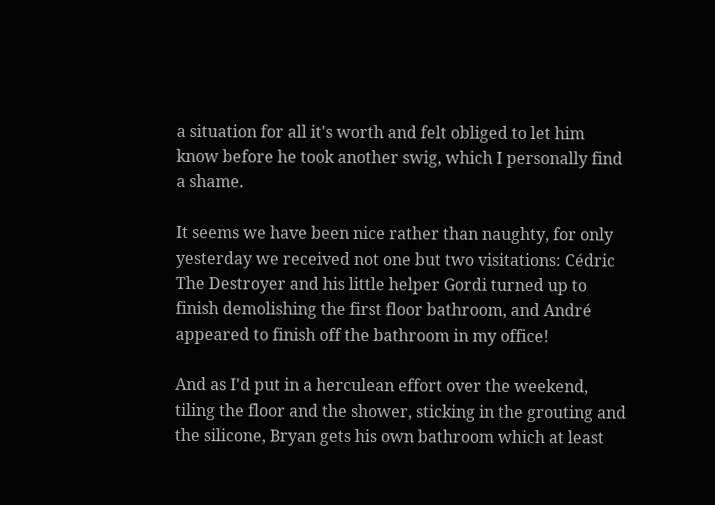a situation for all it's worth and felt obliged to let him know before he took another swig, which I personally find a shame.

It seems we have been nice rather than naughty, for only yesterday we received not one but two visitations: Cédric The Destroyer and his little helper Gordi turned up to finish demolishing the first floor bathroom, and André appeared to finish off the bathroom in my office!

And as I'd put in a herculean effort over the weekend, tiling the floor and the shower, sticking in the grouting and the silicone, Bryan gets his own bathroom which at least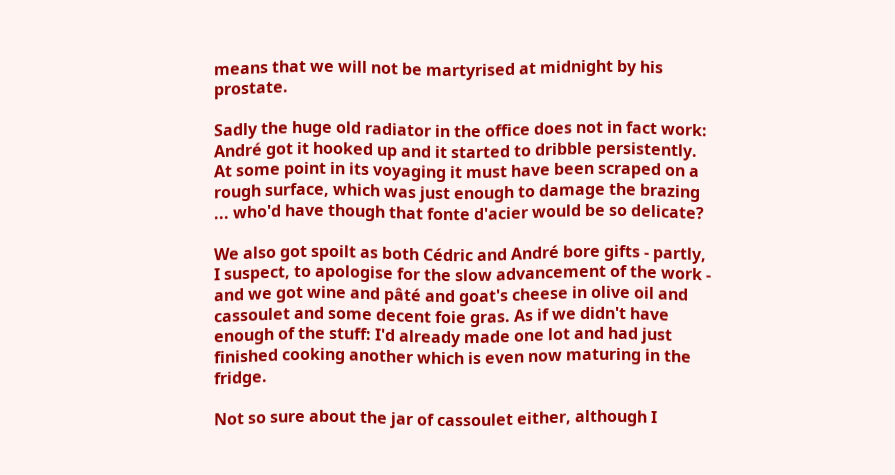means that we will not be martyrised at midnight by his prostate.

Sadly the huge old radiator in the office does not in fact work: André got it hooked up and it started to dribble persistently. At some point in its voyaging it must have been scraped on a rough surface, which was just enough to damage the brazing ... who'd have though that fonte d'acier would be so delicate?

We also got spoilt as both Cédric and André bore gifts - partly, I suspect, to apologise for the slow advancement of the work - and we got wine and pâté and goat's cheese in olive oil and cassoulet and some decent foie gras. As if we didn't have enough of the stuff: I'd already made one lot and had just finished cooking another which is even now maturing in the fridge.

Not so sure about the jar of cassoulet either, although I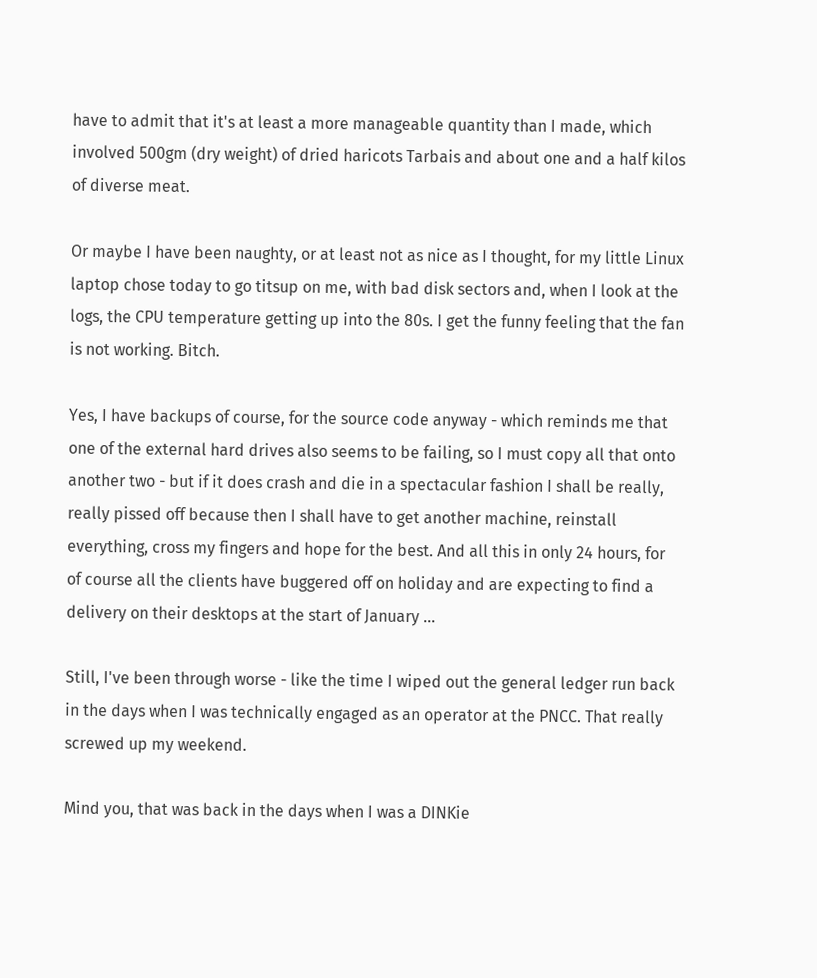have to admit that it's at least a more manageable quantity than I made, which involved 500gm (dry weight) of dried haricots Tarbais and about one and a half kilos of diverse meat.

Or maybe I have been naughty, or at least not as nice as I thought, for my little Linux laptop chose today to go titsup on me, with bad disk sectors and, when I look at the logs, the CPU temperature getting up into the 80s. I get the funny feeling that the fan is not working. Bitch.

Yes, I have backups of course, for the source code anyway - which reminds me that one of the external hard drives also seems to be failing, so I must copy all that onto another two - but if it does crash and die in a spectacular fashion I shall be really, really pissed off because then I shall have to get another machine, reinstall everything, cross my fingers and hope for the best. And all this in only 24 hours, for of course all the clients have buggered off on holiday and are expecting to find a delivery on their desktops at the start of January ...

Still, I've been through worse - like the time I wiped out the general ledger run back in the days when I was technically engaged as an operator at the PNCC. That really screwed up my weekend.

Mind you, that was back in the days when I was a DINKie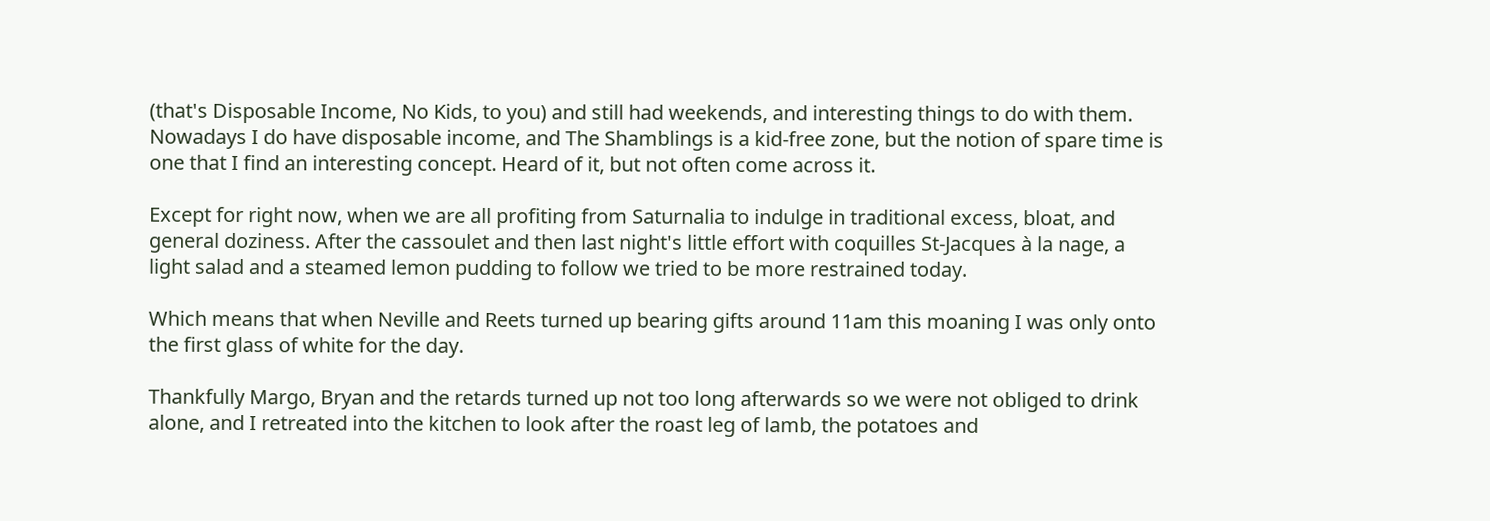(that's Disposable Income, No Kids, to you) and still had weekends, and interesting things to do with them. Nowadays I do have disposable income, and The Shamblings is a kid-free zone, but the notion of spare time is one that I find an interesting concept. Heard of it, but not often come across it.

Except for right now, when we are all profiting from Saturnalia to indulge in traditional excess, bloat, and general doziness. After the cassoulet and then last night's little effort with coquilles St-Jacques à la nage, a light salad and a steamed lemon pudding to follow we tried to be more restrained today.

Which means that when Neville and Reets turned up bearing gifts around 11am this moaning I was only onto the first glass of white for the day.

Thankfully Margo, Bryan and the retards turned up not too long afterwards so we were not obliged to drink alone, and I retreated into the kitchen to look after the roast leg of lamb, the potatoes and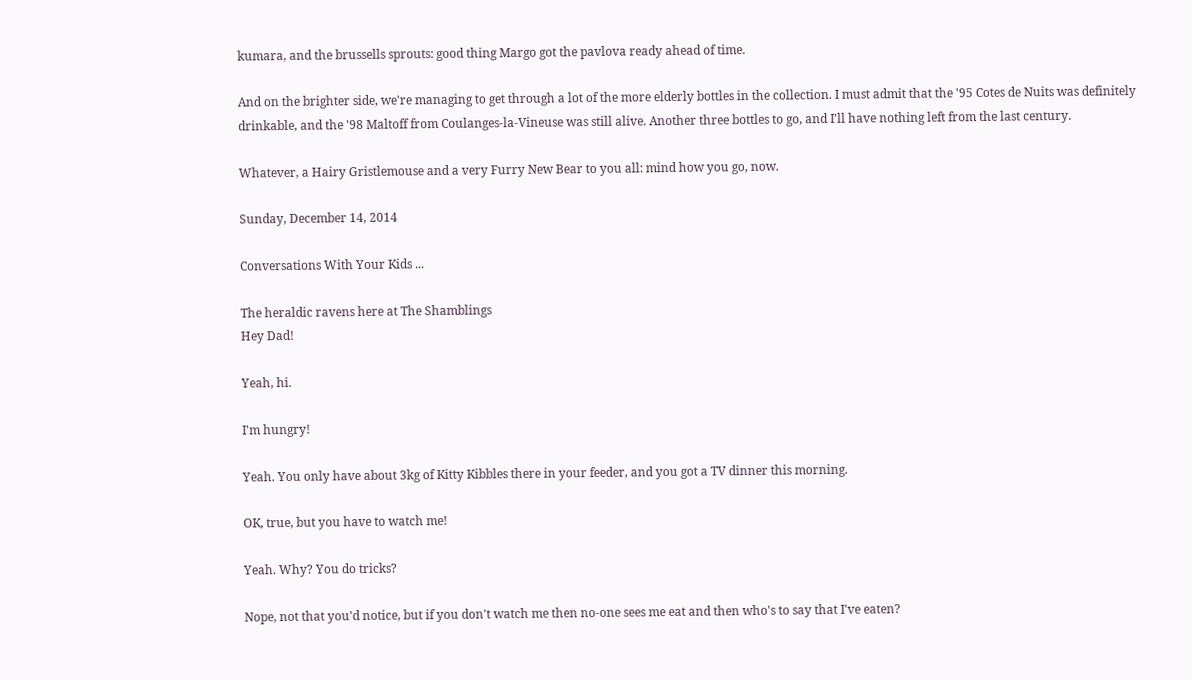kumara, and the brussells sprouts: good thing Margo got the pavlova ready ahead of time.

And on the brighter side, we're managing to get through a lot of the more elderly bottles in the collection. I must admit that the '95 Cotes de Nuits was definitely drinkable, and the '98 Maltoff from Coulanges-la-Vineuse was still alive. Another three bottles to go, and I'll have nothing left from the last century.

Whatever, a Hairy Gristlemouse and a very Furry New Bear to you all: mind how you go, now.

Sunday, December 14, 2014

Conversations With Your Kids ...

The heraldic ravens here at The Shamblings
Hey Dad!

Yeah, hi.

I'm hungry!

Yeah. You only have about 3kg of Kitty Kibbles there in your feeder, and you got a TV dinner this morning.

OK, true, but you have to watch me!

Yeah. Why? You do tricks?

Nope, not that you'd notice, but if you don't watch me then no-one sees me eat and then who's to say that I've eaten?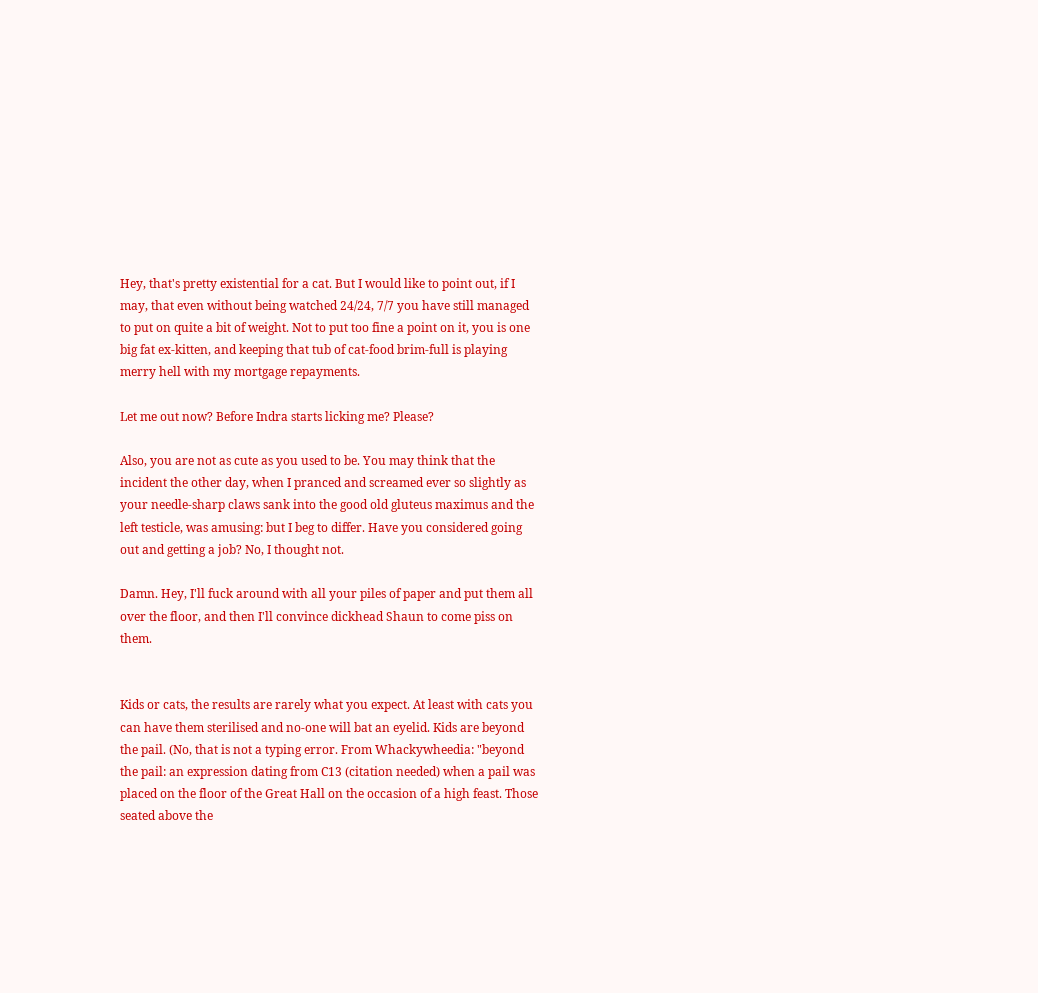Hey, that's pretty existential for a cat. But I would like to point out, if I may, that even without being watched 24/24, 7/7 you have still managed to put on quite a bit of weight. Not to put too fine a point on it, you is one big fat ex-kitten, and keeping that tub of cat-food brim-full is playing merry hell with my mortgage repayments.

Let me out now? Before Indra starts licking me? Please?

Also, you are not as cute as you used to be. You may think that the incident the other day, when I pranced and screamed ever so slightly as your needle-sharp claws sank into the good old gluteus maximus and the left testicle, was amusing: but I beg to differ. Have you considered going out and getting a job? No, I thought not.

Damn. Hey, I'll fuck around with all your piles of paper and put them all over the floor, and then I'll convince dickhead Shaun to come piss on them.


Kids or cats, the results are rarely what you expect. At least with cats you can have them sterilised and no-one will bat an eyelid. Kids are beyond the pail. (No, that is not a typing error. From Whackywheedia: "beyond the pail: an expression dating from C13 (citation needed) when a pail was placed on the floor of the Great Hall on the occasion of a high feast. Those seated above the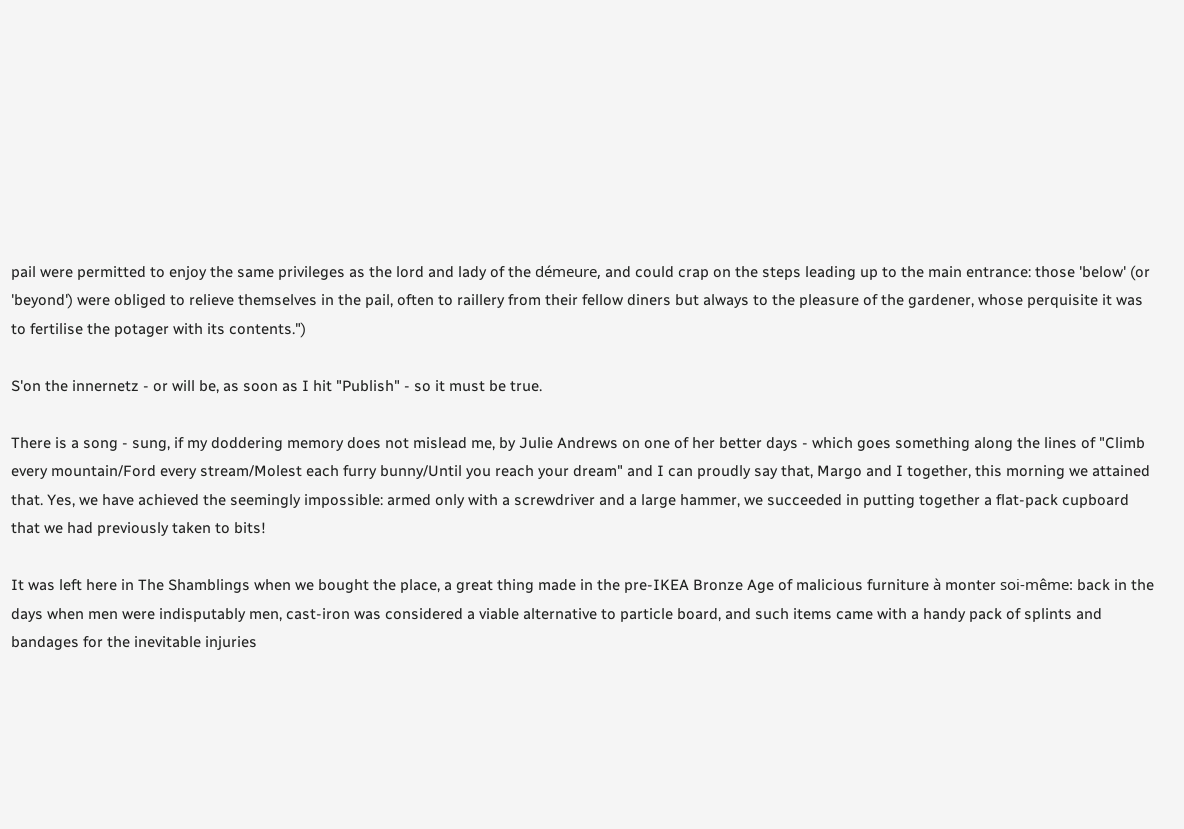pail were permitted to enjoy the same privileges as the lord and lady of the démeure, and could crap on the steps leading up to the main entrance: those 'below' (or 'beyond') were obliged to relieve themselves in the pail, often to raillery from their fellow diners but always to the pleasure of the gardener, whose perquisite it was to fertilise the potager with its contents.")

S'on the innernetz - or will be, as soon as I hit "Publish" - so it must be true.

There is a song - sung, if my doddering memory does not mislead me, by Julie Andrews on one of her better days - which goes something along the lines of "Climb every mountain/Ford every stream/Molest each furry bunny/Until you reach your dream" and I can proudly say that, Margo and I together, this morning we attained that. Yes, we have achieved the seemingly impossible: armed only with a screwdriver and a large hammer, we succeeded in putting together a flat-pack cupboard that we had previously taken to bits!

It was left here in The Shamblings when we bought the place, a great thing made in the pre-IKEA Bronze Age of malicious furniture à monter soi-même: back in the days when men were indisputably men, cast-iron was considered a viable alternative to particle board, and such items came with a handy pack of splints and bandages for the inevitable injuries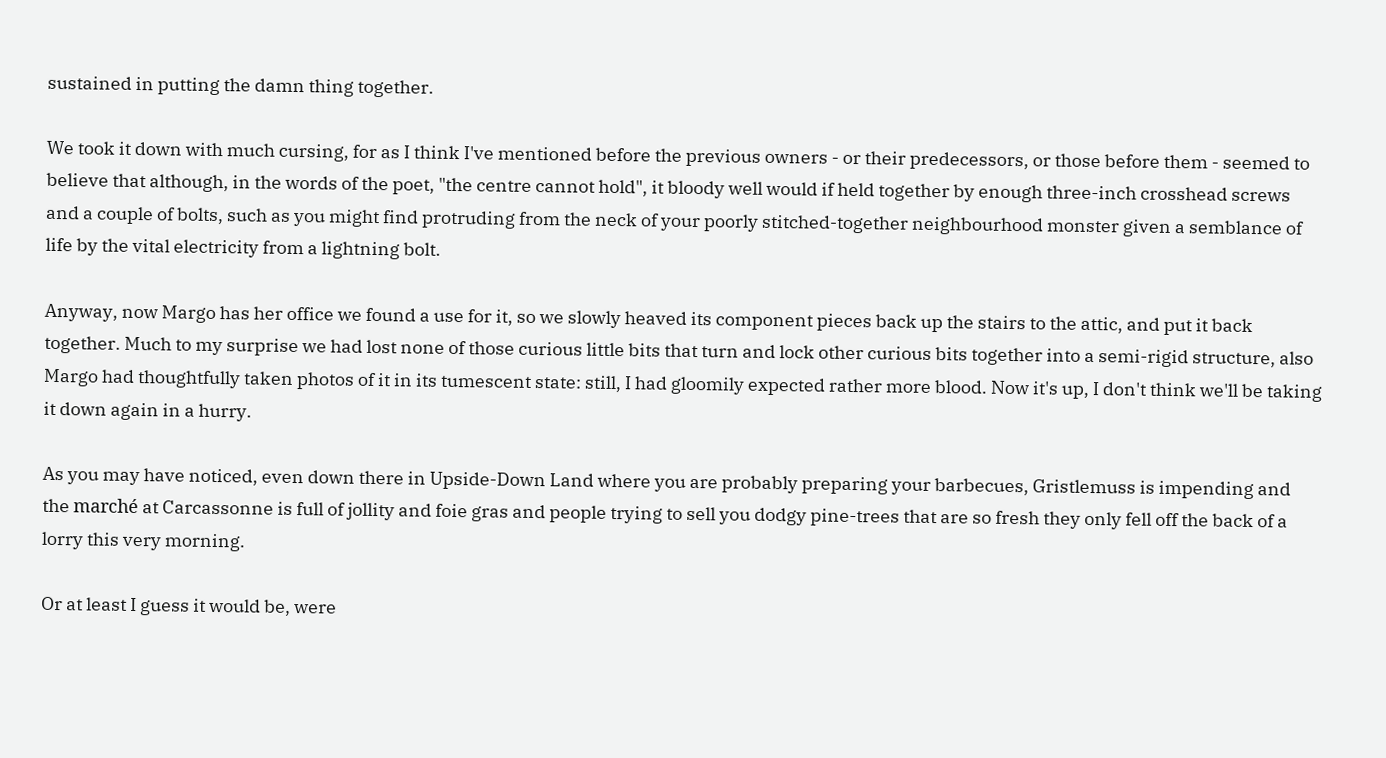sustained in putting the damn thing together.

We took it down with much cursing, for as I think I've mentioned before the previous owners - or their predecessors, or those before them - seemed to believe that although, in the words of the poet, "the centre cannot hold", it bloody well would if held together by enough three-inch crosshead screws and a couple of bolts, such as you might find protruding from the neck of your poorly stitched-together neighbourhood monster given a semblance of life by the vital electricity from a lightning bolt.

Anyway, now Margo has her office we found a use for it, so we slowly heaved its component pieces back up the stairs to the attic, and put it back together. Much to my surprise we had lost none of those curious little bits that turn and lock other curious bits together into a semi-rigid structure, also Margo had thoughtfully taken photos of it in its tumescent state: still, I had gloomily expected rather more blood. Now it's up, I don't think we'll be taking it down again in a hurry.

As you may have noticed, even down there in Upside-Down Land where you are probably preparing your barbecues, Gristlemuss is impending and the marché at Carcassonne is full of jollity and foie gras and people trying to sell you dodgy pine-trees that are so fresh they only fell off the back of a lorry this very morning.

Or at least I guess it would be, were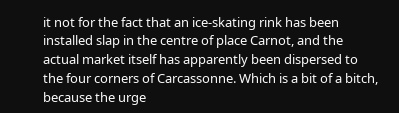it not for the fact that an ice-skating rink has been installed slap in the centre of place Carnot, and the actual market itself has apparently been dispersed to the four corners of Carcassonne. Which is a bit of a bitch, because the urge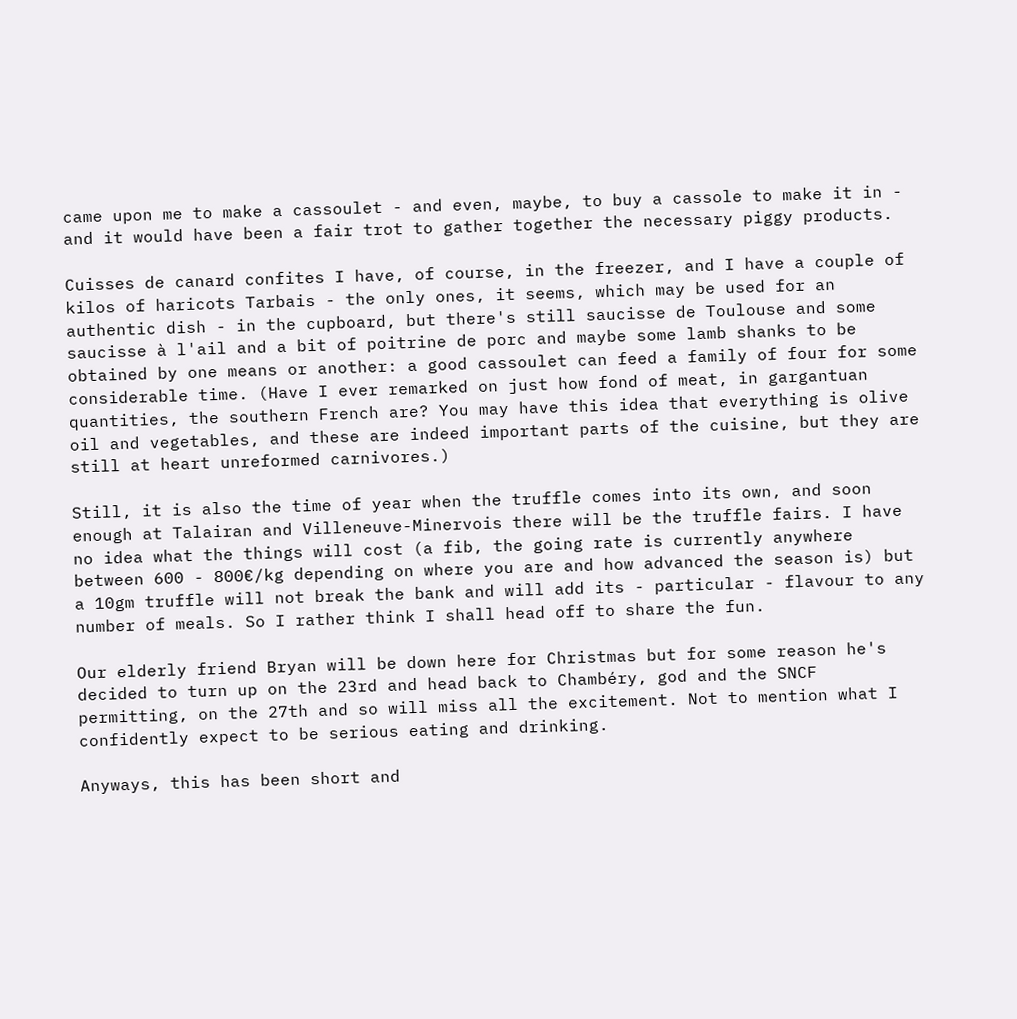came upon me to make a cassoulet - and even, maybe, to buy a cassole to make it in - and it would have been a fair trot to gather together the necessary piggy products.

Cuisses de canard confites I have, of course, in the freezer, and I have a couple of kilos of haricots Tarbais - the only ones, it seems, which may be used for an authentic dish - in the cupboard, but there's still saucisse de Toulouse and some saucisse à l'ail and a bit of poitrine de porc and maybe some lamb shanks to be obtained by one means or another: a good cassoulet can feed a family of four for some considerable time. (Have I ever remarked on just how fond of meat, in gargantuan quantities, the southern French are? You may have this idea that everything is olive oil and vegetables, and these are indeed important parts of the cuisine, but they are still at heart unreformed carnivores.)

Still, it is also the time of year when the truffle comes into its own, and soon enough at Talairan and Villeneuve-Minervois there will be the truffle fairs. I have no idea what the things will cost (a fib, the going rate is currently anywhere between 600 - 800€/kg depending on where you are and how advanced the season is) but a 10gm truffle will not break the bank and will add its - particular - flavour to any number of meals. So I rather think I shall head off to share the fun.

Our elderly friend Bryan will be down here for Christmas but for some reason he's decided to turn up on the 23rd and head back to Chambéry, god and the SNCF permitting, on the 27th and so will miss all the excitement. Not to mention what I confidently expect to be serious eating and drinking.

Anyways, this has been short and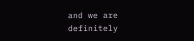and we are definitely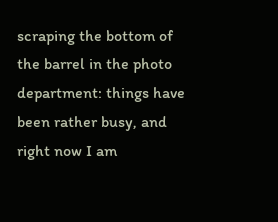scraping the bottom of the barrel in the photo department: things have been rather busy, and right now I am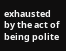exhausted by the act of being polite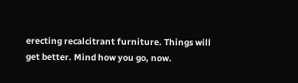erecting recalcitrant furniture. Things will get better. Mind how you go, now.